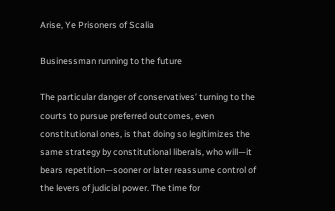Arise, Ye Prisoners of Scalia

Businessman running to the future

The particular danger of conservatives’ turning to the courts to pursue preferred outcomes, even constitutional ones, is that doing so legitimizes the same strategy by constitutional liberals, who will—it bears repetition—sooner or later reassume control of the levers of judicial power. The time for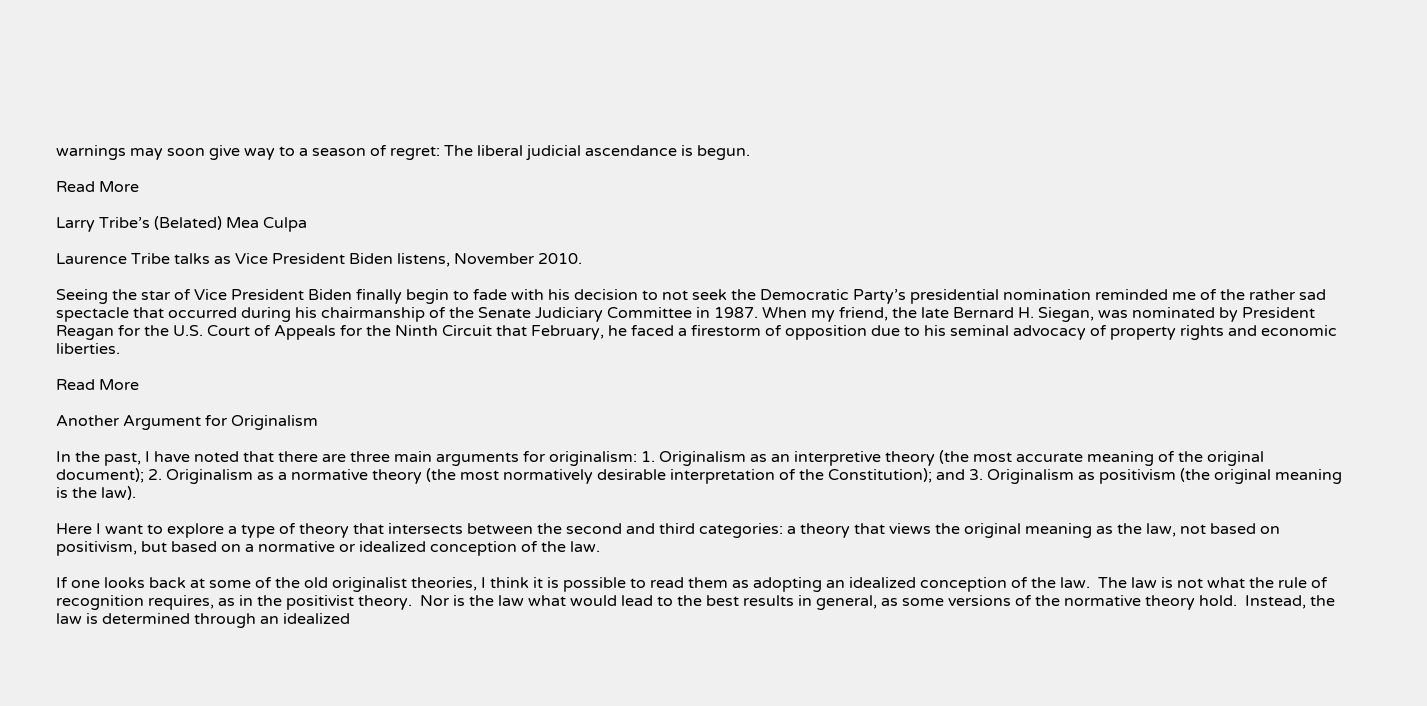warnings may soon give way to a season of regret: The liberal judicial ascendance is begun.

Read More

Larry Tribe’s (Belated) Mea Culpa

Laurence Tribe talks as Vice President Biden listens, November 2010.

Seeing the star of Vice President Biden finally begin to fade with his decision to not seek the Democratic Party’s presidential nomination reminded me of the rather sad spectacle that occurred during his chairmanship of the Senate Judiciary Committee in 1987. When my friend, the late Bernard H. Siegan, was nominated by President Reagan for the U.S. Court of Appeals for the Ninth Circuit that February, he faced a firestorm of opposition due to his seminal advocacy of property rights and economic liberties.

Read More

Another Argument for Originalism

In the past, I have noted that there are three main arguments for originalism: 1. Originalism as an interpretive theory (the most accurate meaning of the original document); 2. Originalism as a normative theory (the most normatively desirable interpretation of the Constitution); and 3. Originalism as positivism (the original meaning is the law).

Here I want to explore a type of theory that intersects between the second and third categories: a theory that views the original meaning as the law, not based on positivism, but based on a normative or idealized conception of the law.

If one looks back at some of the old originalist theories, I think it is possible to read them as adopting an idealized conception of the law.  The law is not what the rule of recognition requires, as in the positivist theory.  Nor is the law what would lead to the best results in general, as some versions of the normative theory hold.  Instead, the law is determined through an idealized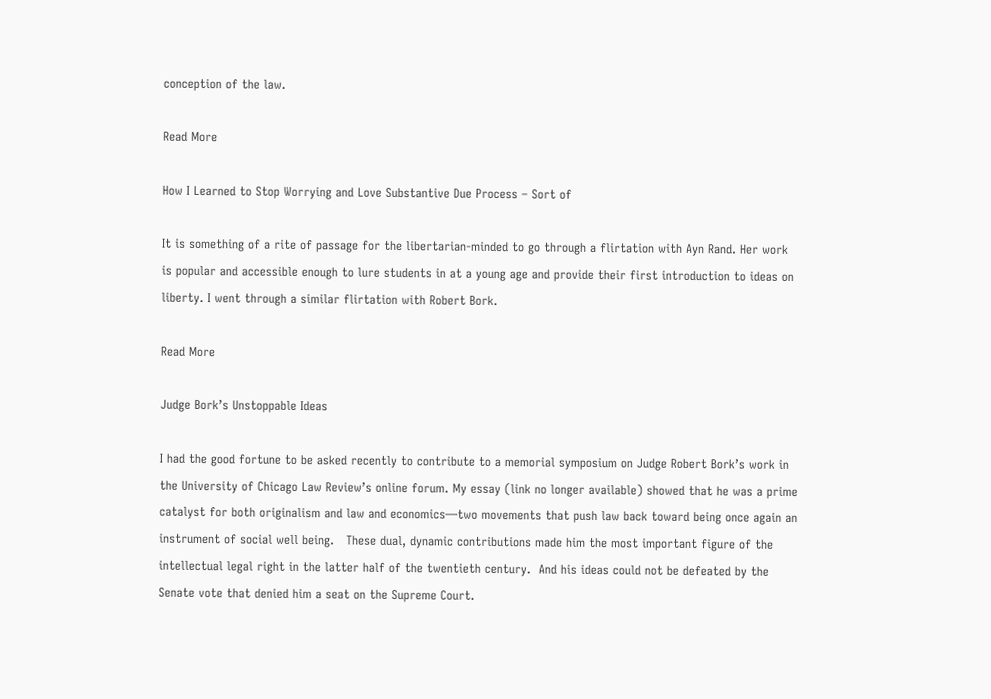conception of the law.

Read More

How I Learned to Stop Worrying and Love Substantive Due Process – Sort of

It is something of a rite of passage for the libertarian-minded to go through a flirtation with Ayn Rand. Her work is popular and accessible enough to lure students in at a young age and provide their first introduction to ideas on liberty. I went through a similar flirtation with Robert Bork.

Read More

Judge Bork’s Unstoppable Ideas

I had the good fortune to be asked recently to contribute to a memorial symposium on Judge Robert Bork’s work in the University of Chicago Law Review’s online forum. My essay (link no longer available) showed that he was a prime catalyst for both originalism and law and economics—two movements that push law back toward being once again an instrument of social well being.   These dual, dynamic contributions made him the most important figure of the intellectual legal right in the latter half of the twentieth century.  And his ideas could not be defeated by the Senate vote that denied him a seat on the Supreme Court.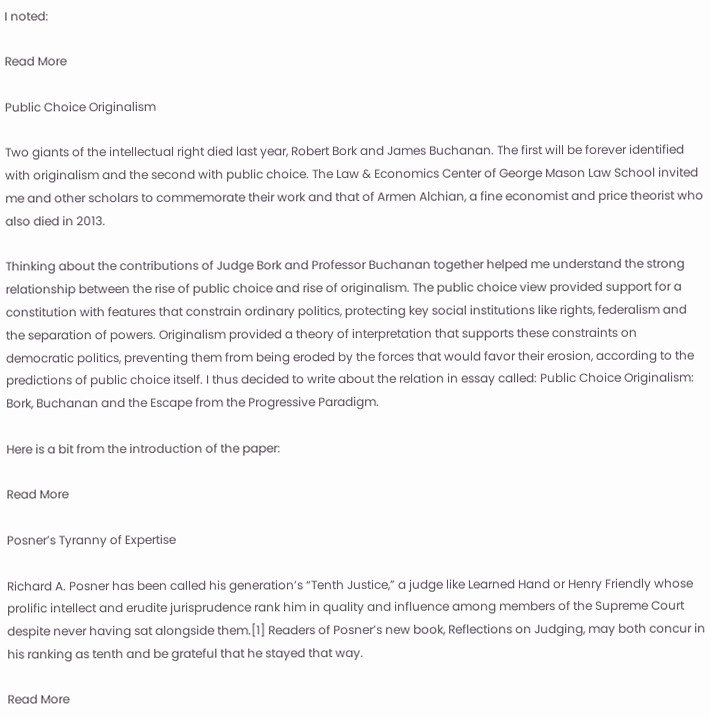I noted:

Read More

Public Choice Originalism

Two giants of the intellectual right died last year, Robert Bork and James Buchanan. The first will be forever identified with originalism and the second with public choice. The Law & Economics Center of George Mason Law School invited me and other scholars to commemorate their work and that of Armen Alchian, a fine economist and price theorist who also died in 2013.

Thinking about the contributions of Judge Bork and Professor Buchanan together helped me understand the strong relationship between the rise of public choice and rise of originalism. The public choice view provided support for a constitution with features that constrain ordinary politics, protecting key social institutions like rights, federalism and the separation of powers. Originalism provided a theory of interpretation that supports these constraints on democratic politics, preventing them from being eroded by the forces that would favor their erosion, according to the predictions of public choice itself. I thus decided to write about the relation in essay called: Public Choice Originalism: Bork, Buchanan and the Escape from the Progressive Paradigm.

Here is a bit from the introduction of the paper:

Read More

Posner’s Tyranny of Expertise

Richard A. Posner has been called his generation’s “Tenth Justice,” a judge like Learned Hand or Henry Friendly whose prolific intellect and erudite jurisprudence rank him in quality and influence among members of the Supreme Court despite never having sat alongside them.[1] Readers of Posner’s new book, Reflections on Judging, may both concur in his ranking as tenth and be grateful that he stayed that way.

Read More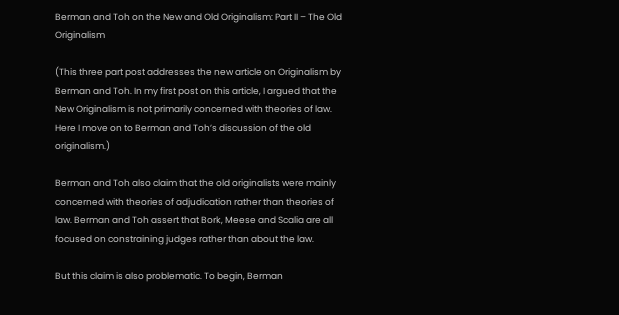Berman and Toh on the New and Old Originalism: Part II – The Old Originalism

(This three part post addresses the new article on Originalism by Berman and Toh. In my first post on this article, I argued that the New Originalism is not primarily concerned with theories of law. Here I move on to Berman and Toh’s discussion of the old originalism.)

Berman and Toh also claim that the old originalists were mainly concerned with theories of adjudication rather than theories of law. Berman and Toh assert that Bork, Meese and Scalia are all focused on constraining judges rather than about the law.

But this claim is also problematic. To begin, Berman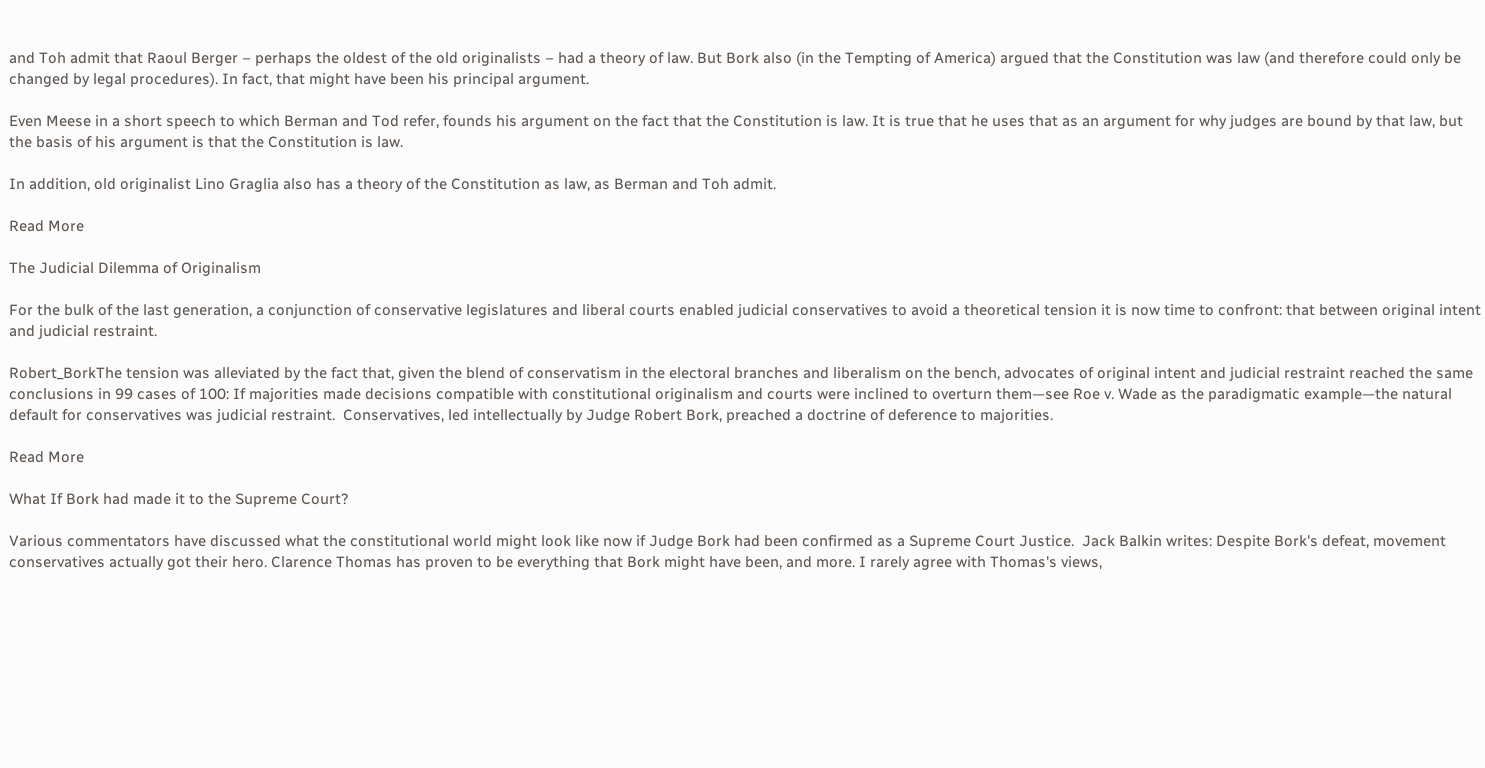and Toh admit that Raoul Berger – perhaps the oldest of the old originalists – had a theory of law. But Bork also (in the Tempting of America) argued that the Constitution was law (and therefore could only be changed by legal procedures). In fact, that might have been his principal argument.

Even Meese in a short speech to which Berman and Tod refer, founds his argument on the fact that the Constitution is law. It is true that he uses that as an argument for why judges are bound by that law, but the basis of his argument is that the Constitution is law.

In addition, old originalist Lino Graglia also has a theory of the Constitution as law, as Berman and Toh admit.

Read More

The Judicial Dilemma of Originalism

For the bulk of the last generation, a conjunction of conservative legislatures and liberal courts enabled judicial conservatives to avoid a theoretical tension it is now time to confront: that between original intent and judicial restraint.

Robert_BorkThe tension was alleviated by the fact that, given the blend of conservatism in the electoral branches and liberalism on the bench, advocates of original intent and judicial restraint reached the same conclusions in 99 cases of 100: If majorities made decisions compatible with constitutional originalism and courts were inclined to overturn them—see Roe v. Wade as the paradigmatic example—the natural default for conservatives was judicial restraint.  Conservatives, led intellectually by Judge Robert Bork, preached a doctrine of deference to majorities.

Read More

What If Bork had made it to the Supreme Court?

Various commentators have discussed what the constitutional world might look like now if Judge Bork had been confirmed as a Supreme Court Justice.  Jack Balkin writes: Despite Bork's defeat, movement conservatives actually got their hero. Clarence Thomas has proven to be everything that Bork might have been, and more. I rarely agree with Thomas's views,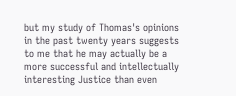but my study of Thomas's opinions in the past twenty years suggests to me that he may actually be a more successful and intellectually interesting Justice than even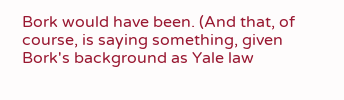Bork would have been. (And that, of course, is saying something, given Bork's background as Yale law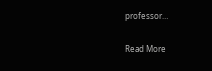professor…

Read More